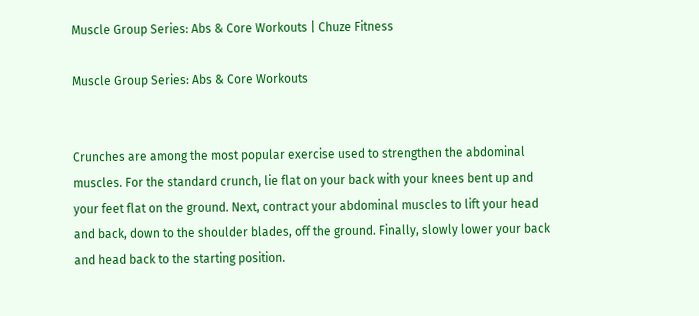Muscle Group Series: Abs & Core Workouts | Chuze Fitness

Muscle Group Series: Abs & Core Workouts


Crunches are among the most popular exercise used to strengthen the abdominal muscles. For the standard crunch, lie flat on your back with your knees bent up and your feet flat on the ground. Next, contract your abdominal muscles to lift your head and back, down to the shoulder blades, off the ground. Finally, slowly lower your back and head back to the starting position.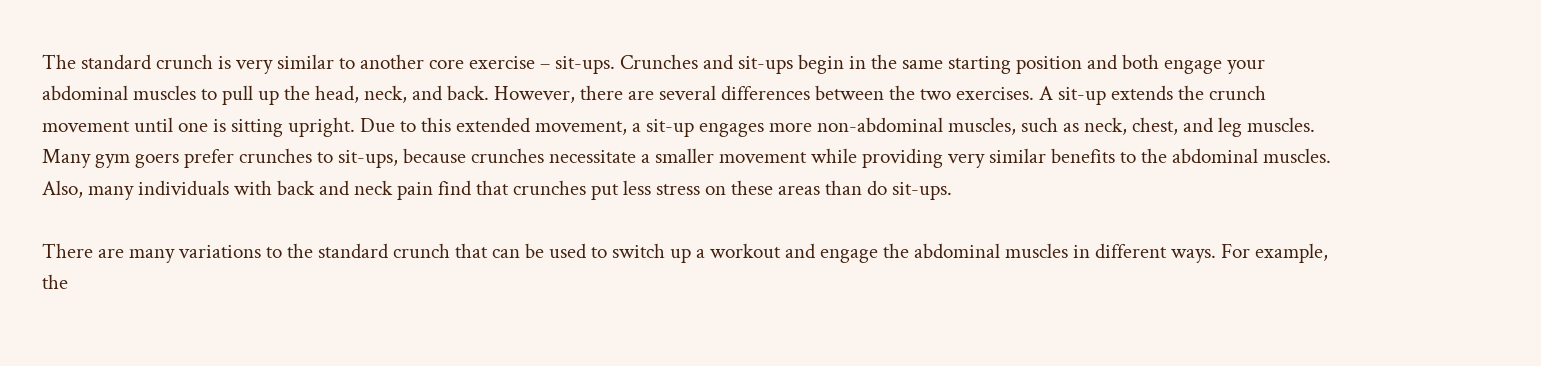The standard crunch is very similar to another core exercise – sit-ups. Crunches and sit-ups begin in the same starting position and both engage your abdominal muscles to pull up the head, neck, and back. However, there are several differences between the two exercises. A sit-up extends the crunch movement until one is sitting upright. Due to this extended movement, a sit-up engages more non-abdominal muscles, such as neck, chest, and leg muscles. Many gym goers prefer crunches to sit-ups, because crunches necessitate a smaller movement while providing very similar benefits to the abdominal muscles. Also, many individuals with back and neck pain find that crunches put less stress on these areas than do sit-ups.

There are many variations to the standard crunch that can be used to switch up a workout and engage the abdominal muscles in different ways. For example, the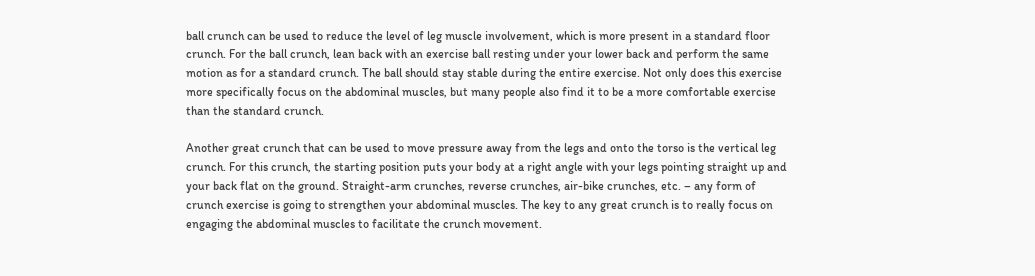ball crunch can be used to reduce the level of leg muscle involvement, which is more present in a standard floor crunch. For the ball crunch, lean back with an exercise ball resting under your lower back and perform the same motion as for a standard crunch. The ball should stay stable during the entire exercise. Not only does this exercise more specifically focus on the abdominal muscles, but many people also find it to be a more comfortable exercise than the standard crunch.

Another great crunch that can be used to move pressure away from the legs and onto the torso is the vertical leg crunch. For this crunch, the starting position puts your body at a right angle with your legs pointing straight up and your back flat on the ground. Straight-arm crunches, reverse crunches, air-bike crunches, etc. – any form of crunch exercise is going to strengthen your abdominal muscles. The key to any great crunch is to really focus on engaging the abdominal muscles to facilitate the crunch movement.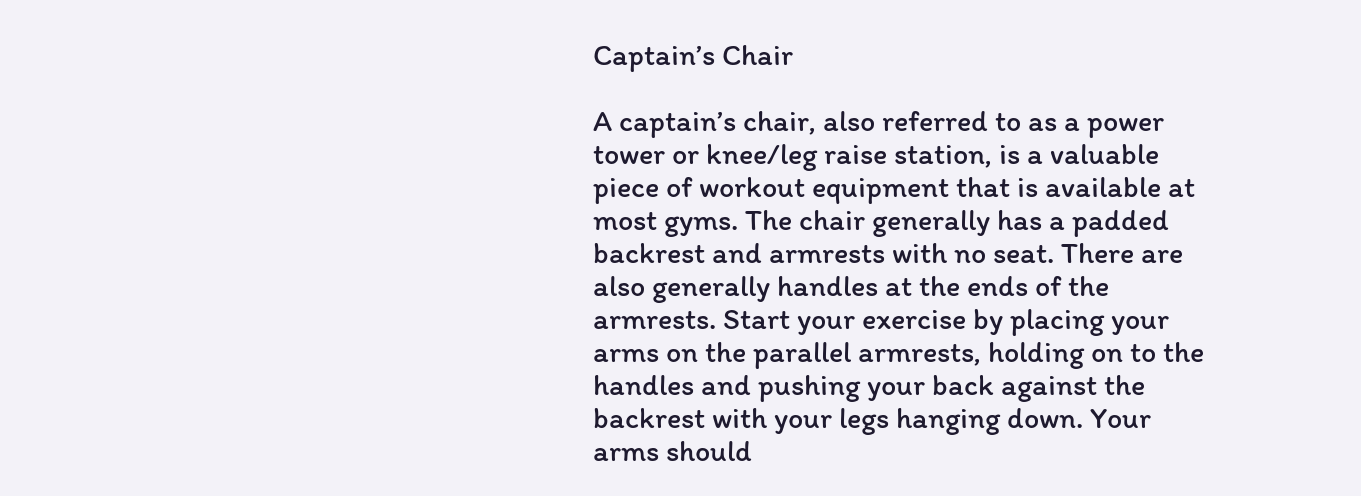Captain’s Chair

A captain’s chair, also referred to as a power tower or knee/leg raise station, is a valuable piece of workout equipment that is available at most gyms. The chair generally has a padded backrest and armrests with no seat. There are also generally handles at the ends of the armrests. Start your exercise by placing your arms on the parallel armrests, holding on to the handles and pushing your back against the backrest with your legs hanging down. Your arms should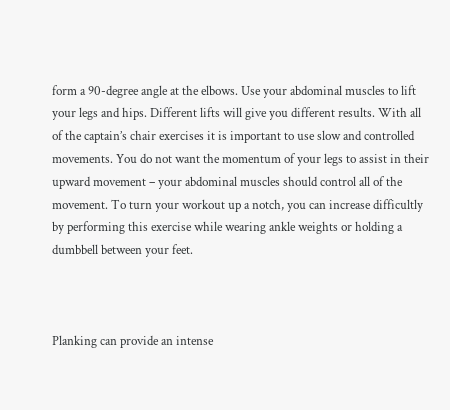form a 90-degree angle at the elbows. Use your abdominal muscles to lift your legs and hips. Different lifts will give you different results. With all of the captain’s chair exercises it is important to use slow and controlled movements. You do not want the momentum of your legs to assist in their upward movement – your abdominal muscles should control all of the movement. To turn your workout up a notch, you can increase difficultly by performing this exercise while wearing ankle weights or holding a dumbbell between your feet.



Planking can provide an intense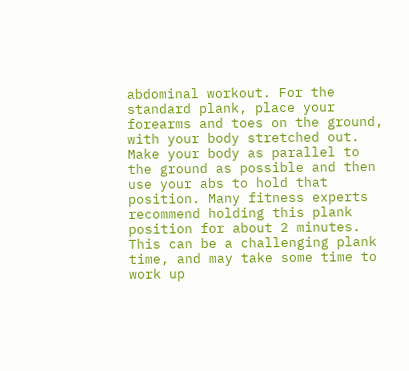abdominal workout. For the standard plank, place your forearms and toes on the ground, with your body stretched out. Make your body as parallel to the ground as possible and then use your abs to hold that position. Many fitness experts recommend holding this plank position for about 2 minutes. This can be a challenging plank time, and may take some time to work up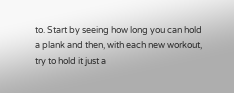to. Start by seeing how long you can hold a plank and then, with each new workout, try to hold it just a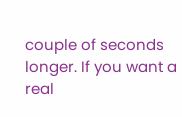couple of seconds longer. If you want a real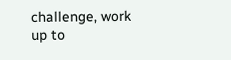challenge, work up to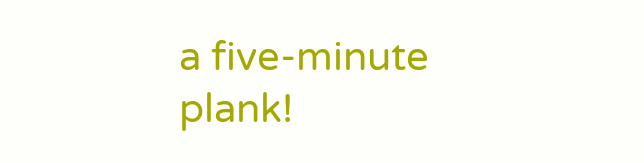a five-minute plank!